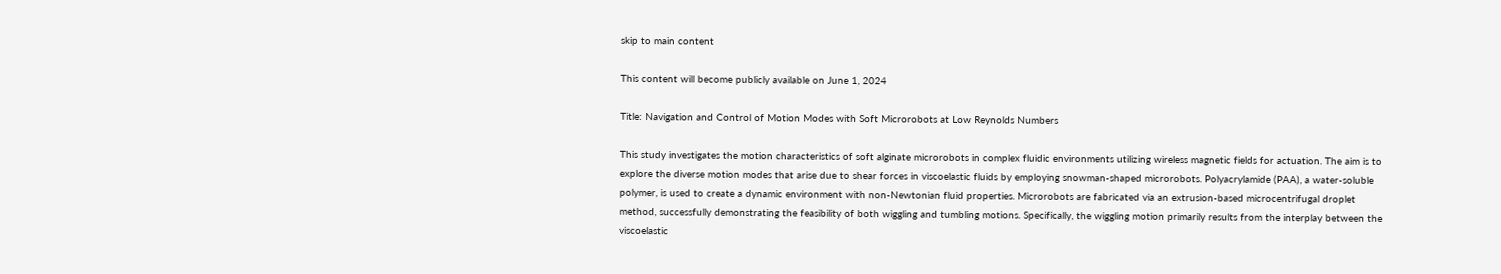skip to main content

This content will become publicly available on June 1, 2024

Title: Navigation and Control of Motion Modes with Soft Microrobots at Low Reynolds Numbers

This study investigates the motion characteristics of soft alginate microrobots in complex fluidic environments utilizing wireless magnetic fields for actuation. The aim is to explore the diverse motion modes that arise due to shear forces in viscoelastic fluids by employing snowman-shaped microrobots. Polyacrylamide (PAA), a water-soluble polymer, is used to create a dynamic environment with non-Newtonian fluid properties. Microrobots are fabricated via an extrusion-based microcentrifugal droplet method, successfully demonstrating the feasibility of both wiggling and tumbling motions. Specifically, the wiggling motion primarily results from the interplay between the viscoelastic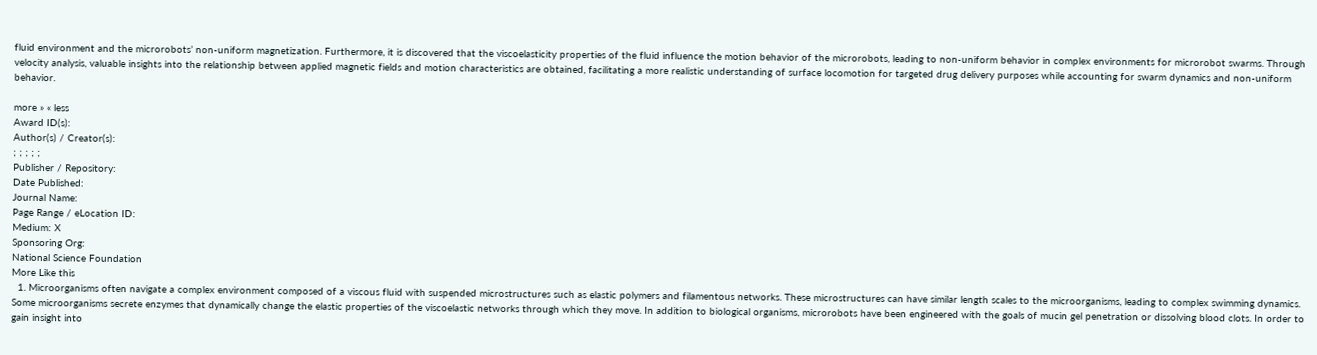fluid environment and the microrobots’ non-uniform magnetization. Furthermore, it is discovered that the viscoelasticity properties of the fluid influence the motion behavior of the microrobots, leading to non-uniform behavior in complex environments for microrobot swarms. Through velocity analysis, valuable insights into the relationship between applied magnetic fields and motion characteristics are obtained, facilitating a more realistic understanding of surface locomotion for targeted drug delivery purposes while accounting for swarm dynamics and non-uniform behavior.

more » « less
Award ID(s):
Author(s) / Creator(s):
; ; ; ; ;
Publisher / Repository:
Date Published:
Journal Name:
Page Range / eLocation ID:
Medium: X
Sponsoring Org:
National Science Foundation
More Like this
  1. Microorganisms often navigate a complex environment composed of a viscous fluid with suspended microstructures such as elastic polymers and filamentous networks. These microstructures can have similar length scales to the microorganisms, leading to complex swimming dynamics. Some microorganisms secrete enzymes that dynamically change the elastic properties of the viscoelastic networks through which they move. In addition to biological organisms, microrobots have been engineered with the goals of mucin gel penetration or dissolving blood clots. In order to gain insight into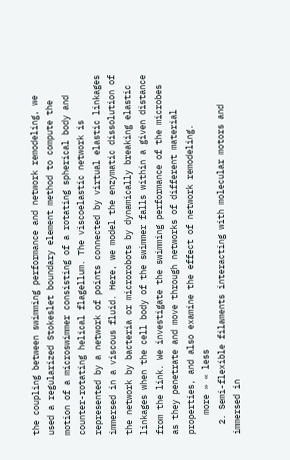the coupling between swimming performance and network remodeling, we used a regularized Stokeslet boundary element method to compute the motion of a microswimmer consisting of a rotating spherical body and counter-rotating helical flagellum. The viscoelastic network is represented by a network of points connected by virtual elastic linkages immersed in a viscous fluid. Here, we model the enzymatic dissolution of the network by bacteria or microrobots by dynamically breaking elastic linkages when the cell body of the swimmer falls within a given distance from the link. We investigate the swimming performance of the microbes as they penetrate and move through networks of different material properties, and also examine the effect of network remodeling.
    more » « less
  2. Semi-flexible filaments interacting with molecular motors and immersed in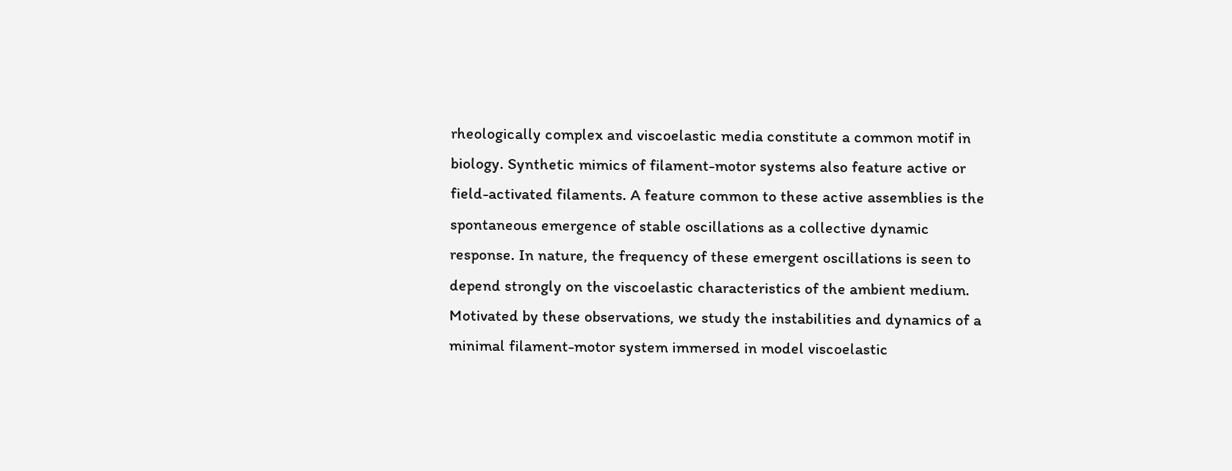rheologically complex and viscoelastic media constitute a common motif in biology. Synthetic mimics of filament-motor systems also feature active or field-activated filaments. A feature common to these active assemblies is the spontaneous emergence of stable oscillations as a collective dynamic response. In nature, the frequency of these emergent oscillations is seen to depend strongly on the viscoelastic characteristics of the ambient medium. Motivated by these observations, we study the instabilities and dynamics of a minimal filament-motor system immersed in model viscoelastic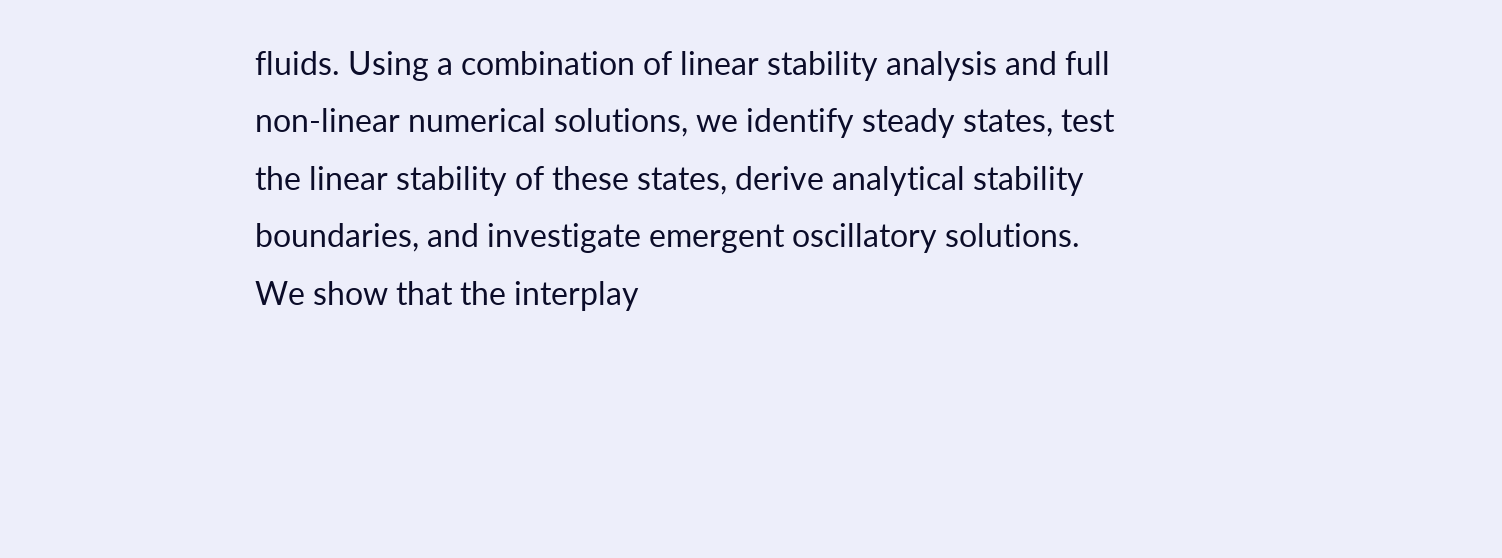fluids. Using a combination of linear stability analysis and full non-linear numerical solutions, we identify steady states, test the linear stability of these states, derive analytical stability boundaries, and investigate emergent oscillatory solutions. We show that the interplay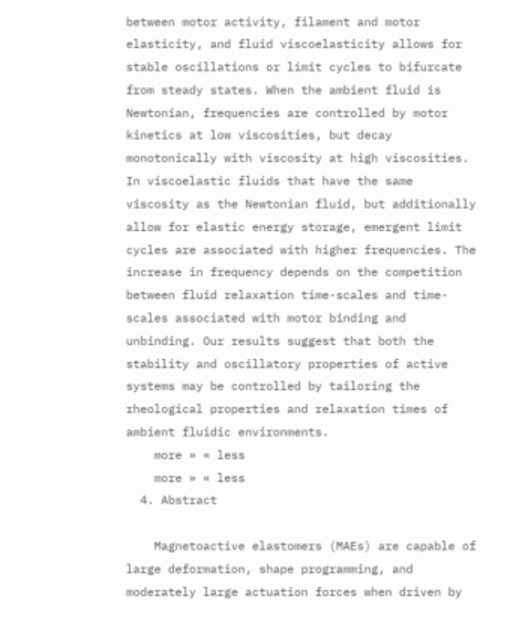between motor activity, filament and motor elasticity, and fluid viscoelasticity allows for stable oscillations or limit cycles to bifurcate from steady states. When the ambient fluid is Newtonian, frequencies are controlled by motor kinetics at low viscosities, but decay monotonically with viscosity at high viscosities. In viscoelastic fluids that have the same viscosity as the Newtonian fluid, but additionally allow for elastic energy storage, emergent limit cycles are associated with higher frequencies. The increase in frequency depends on the competition between fluid relaxation time-scales and time-scales associated with motor binding and unbinding. Our results suggest that both the stability and oscillatory properties of active systems may be controlled by tailoring the rheological properties and relaxation times of ambient fluidic environments.
    more » « less
    more » « less
  4. Abstract

    Magnetoactive elastomers (MAEs) are capable of large deformation, shape programming, and moderately large actuation forces when driven by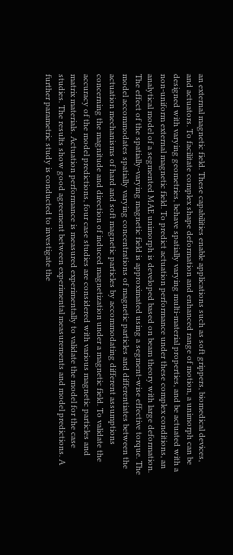an external magnetic field. These capabilities enable applications such as soft grippers, biomedical devices, and actuators. To facilitate complex shape deformation and enhanced range of motion, a unimorph can be designed with varying geometries, behave spatially varying multi-material properties, and be actuated with a non-uniform external magnetic field. To predict actuation performance under these complex conditions, an analytical model of a segmented MAE unimorph is developed based on beam theory with large deformation. The effect of the spatially-varying magnetic field is approximated using a segment-wise effective torque. The model accommodates spatially varying concentrations of magnetic particles and differentiates between the actuation mechanisms of hard and soft magnetic particles by accommodating different assumptions concerning the magnitude and direction of induced magnetization under a magnetic field. To validate the accuracy of the model predictions, four case studies are considered with various magnetic particles and matrix materials. Actuation performance is measured experimentally to validate the model for the case studies. The results show good agreement between experimental measurements and model predictions. A further parametric study is conducted to investigate the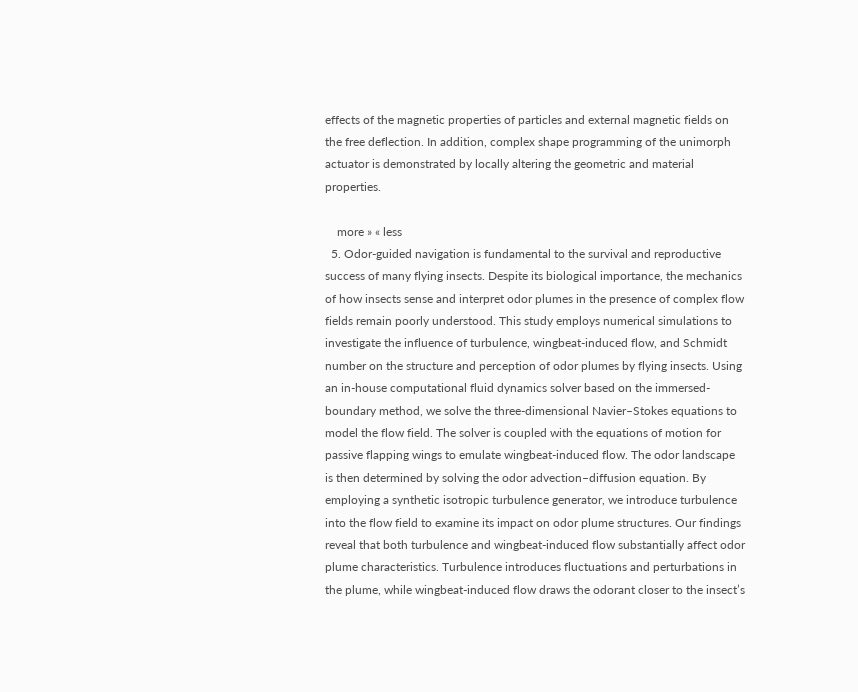effects of the magnetic properties of particles and external magnetic fields on the free deflection. In addition, complex shape programming of the unimorph actuator is demonstrated by locally altering the geometric and material properties.

    more » « less
  5. Odor-guided navigation is fundamental to the survival and reproductive success of many flying insects. Despite its biological importance, the mechanics of how insects sense and interpret odor plumes in the presence of complex flow fields remain poorly understood. This study employs numerical simulations to investigate the influence of turbulence, wingbeat-induced flow, and Schmidt number on the structure and perception of odor plumes by flying insects. Using an in-house computational fluid dynamics solver based on the immersed-boundary method, we solve the three-dimensional Navier–Stokes equations to model the flow field. The solver is coupled with the equations of motion for passive flapping wings to emulate wingbeat-induced flow. The odor landscape is then determined by solving the odor advection–diffusion equation. By employing a synthetic isotropic turbulence generator, we introduce turbulence into the flow field to examine its impact on odor plume structures. Our findings reveal that both turbulence and wingbeat-induced flow substantially affect odor plume characteristics. Turbulence introduces fluctuations and perturbations in the plume, while wingbeat-induced flow draws the odorant closer to the insect’s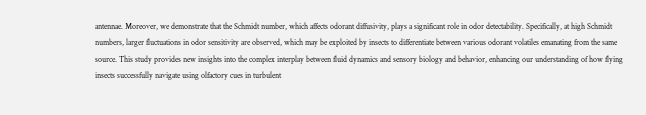antennae. Moreover, we demonstrate that the Schmidt number, which affects odorant diffusivity, plays a significant role in odor detectability. Specifically, at high Schmidt numbers, larger fluctuations in odor sensitivity are observed, which may be exploited by insects to differentiate between various odorant volatiles emanating from the same source. This study provides new insights into the complex interplay between fluid dynamics and sensory biology and behavior, enhancing our understanding of how flying insects successfully navigate using olfactory cues in turbulent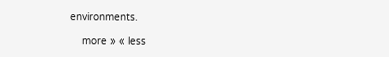environments.

    more » « less